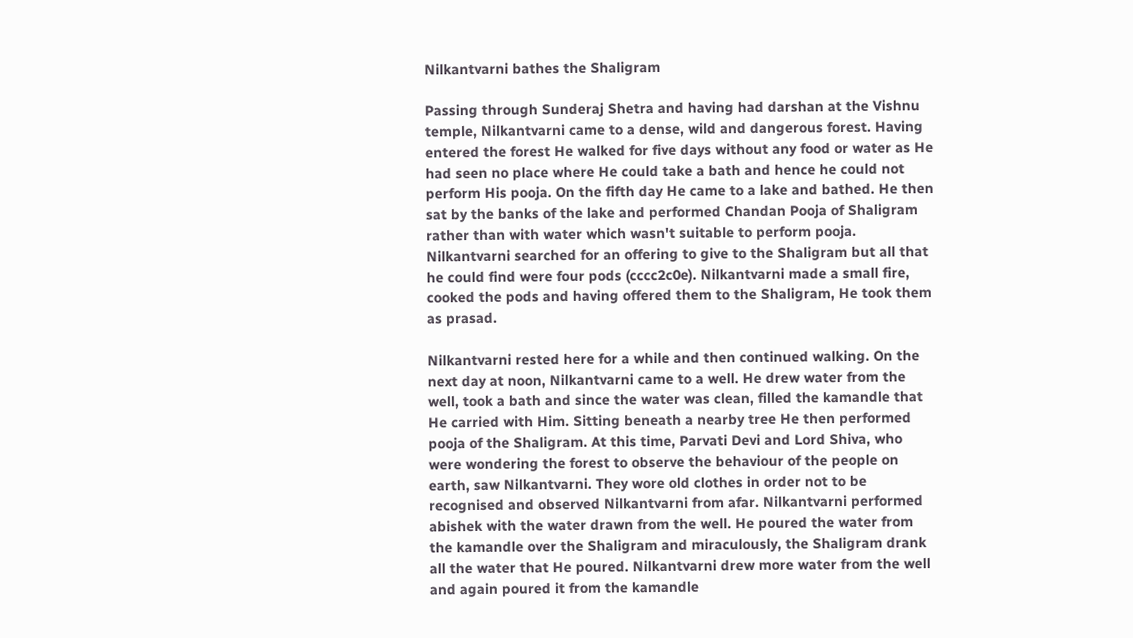Nilkantvarni bathes the Shaligram

Passing through Sunderaj Shetra and having had darshan at the Vishnu temple, Nilkantvarni came to a dense, wild and dangerous forest. Having entered the forest He walked for five days without any food or water as He had seen no place where He could take a bath and hence he could not perform His pooja. On the fifth day He came to a lake and bathed. He then sat by the banks of the lake and performed Chandan Pooja of Shaligram rather than with water which wasn't suitable to perform pooja. Nilkantvarni searched for an offering to give to the Shaligram but all that he could find were four pods (cccc2c0e). Nilkantvarni made a small fire, cooked the pods and having offered them to the Shaligram, He took them as prasad.

Nilkantvarni rested here for a while and then continued walking. On the next day at noon, Nilkantvarni came to a well. He drew water from the well, took a bath and since the water was clean, filled the kamandle that He carried with Him. Sitting beneath a nearby tree He then performed pooja of the Shaligram. At this time, Parvati Devi and Lord Shiva, who were wondering the forest to observe the behaviour of the people on earth, saw Nilkantvarni. They wore old clothes in order not to be recognised and observed Nilkantvarni from afar. Nilkantvarni performed abishek with the water drawn from the well. He poured the water from the kamandle over the Shaligram and miraculously, the Shaligram drank all the water that He poured. Nilkantvarni drew more water from the well and again poured it from the kamandle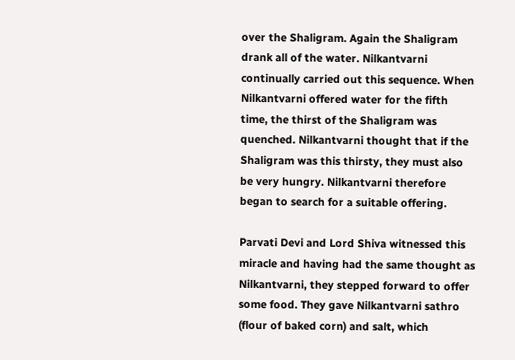over the Shaligram. Again the Shaligram drank all of the water. Nilkantvarni continually carried out this sequence. When Nilkantvarni offered water for the fifth time, the thirst of the Shaligram was quenched. Nilkantvarni thought that if the Shaligram was this thirsty, they must also be very hungry. Nilkantvarni therefore began to search for a suitable offering.

Parvati Devi and Lord Shiva witnessed this miracle and having had the same thought as Nilkantvarni, they stepped forward to offer some food. They gave Nilkantvarni sathro (flour of baked corn) and salt, which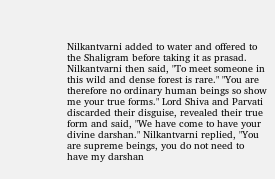Nilkantvarni added to water and offered to the Shaligram before taking it as prasad. Nilkantvarni then said, "To meet someone in this wild and dense forest is rare." "You are therefore no ordinary human beings so show me your true forms." Lord Shiva and Parvati discarded their disguise, revealed their true form and said, "We have come to have your divine darshan." Nilkantvarni replied, "You are supreme beings, you do not need to have my darshan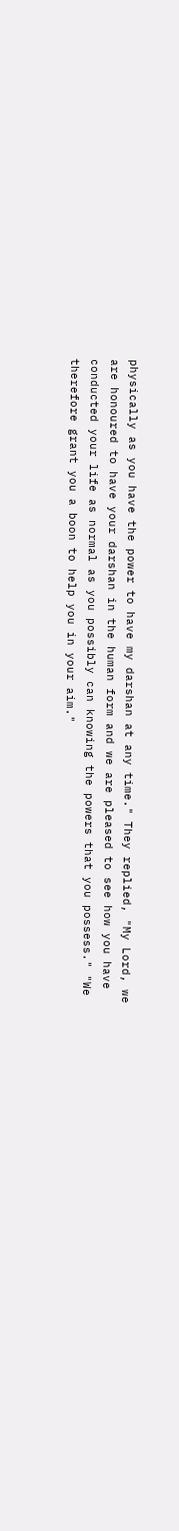physically as you have the power to have my darshan at any time." They replied, "My Lord, we are honoured to have your darshan in the human form and we are pleased to see how you have conducted your life as normal as you possibly can knowing the powers that you possess." "We therefore grant you a boon to help you in your aim."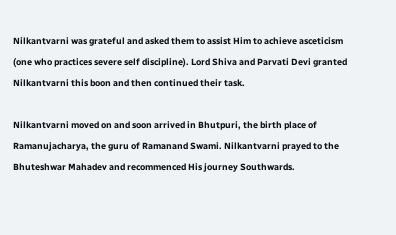Nilkantvarni was grateful and asked them to assist Him to achieve asceticism (one who practices severe self discipline). Lord Shiva and Parvati Devi granted Nilkantvarni this boon and then continued their task.

Nilkantvarni moved on and soon arrived in Bhutpuri, the birth place of Ramanujacharya, the guru of Ramanand Swami. Nilkantvarni prayed to the Bhuteshwar Mahadev and recommenced His journey Southwards.